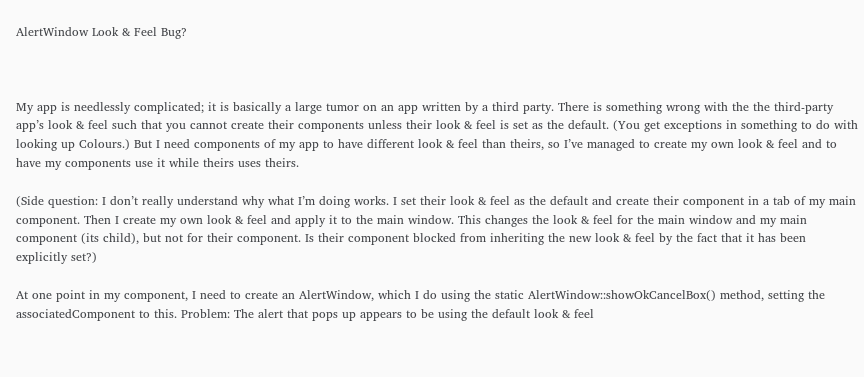AlertWindow Look & Feel Bug?



My app is needlessly complicated; it is basically a large tumor on an app written by a third party. There is something wrong with the the third-party app’s look & feel such that you cannot create their components unless their look & feel is set as the default. (You get exceptions in something to do with looking up Colours.) But I need components of my app to have different look & feel than theirs, so I’ve managed to create my own look & feel and to have my components use it while theirs uses theirs.

(Side question: I don’t really understand why what I’m doing works. I set their look & feel as the default and create their component in a tab of my main component. Then I create my own look & feel and apply it to the main window. This changes the look & feel for the main window and my main component (its child), but not for their component. Is their component blocked from inheriting the new look & feel by the fact that it has been explicitly set?)

At one point in my component, I need to create an AlertWindow, which I do using the static AlertWindow::showOkCancelBox() method, setting the associatedComponent to this. Problem: The alert that pops up appears to be using the default look & feel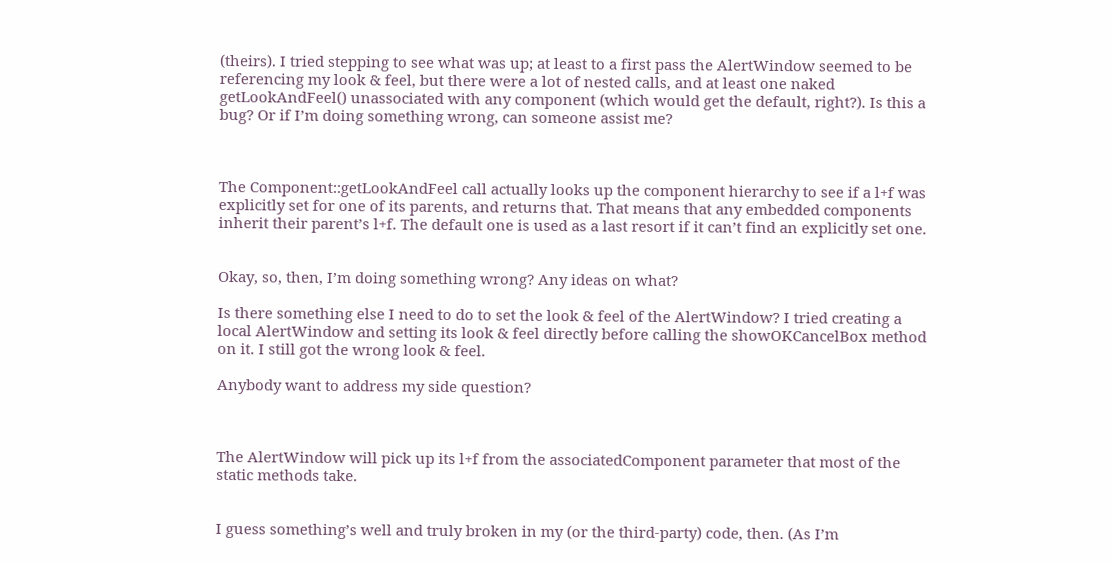(theirs). I tried stepping to see what was up; at least to a first pass the AlertWindow seemed to be referencing my look & feel, but there were a lot of nested calls, and at least one naked getLookAndFeel() unassociated with any component (which would get the default, right?). Is this a bug? Or if I’m doing something wrong, can someone assist me?



The Component::getLookAndFeel call actually looks up the component hierarchy to see if a l+f was explicitly set for one of its parents, and returns that. That means that any embedded components inherit their parent’s l+f. The default one is used as a last resort if it can’t find an explicitly set one.


Okay, so, then, I’m doing something wrong? Any ideas on what?

Is there something else I need to do to set the look & feel of the AlertWindow? I tried creating a local AlertWindow and setting its look & feel directly before calling the showOKCancelBox method on it. I still got the wrong look & feel.

Anybody want to address my side question?



The AlertWindow will pick up its l+f from the associatedComponent parameter that most of the static methods take.


I guess something’s well and truly broken in my (or the third-party) code, then. (As I’m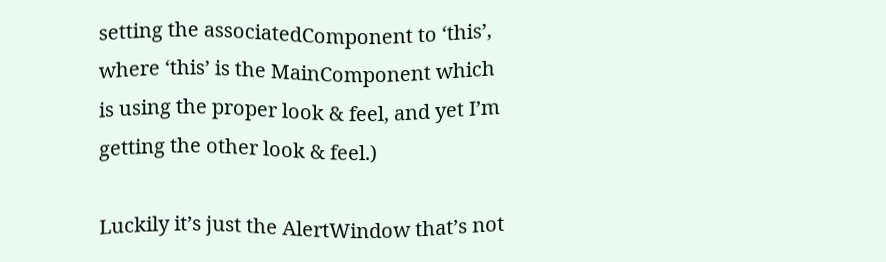setting the associatedComponent to ‘this’, where ‘this’ is the MainComponent which is using the proper look & feel, and yet I’m getting the other look & feel.)

Luckily it’s just the AlertWindow that’s not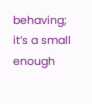behaving; it’s a small enough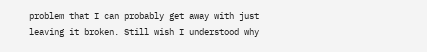problem that I can probably get away with just leaving it broken. Still wish I understood why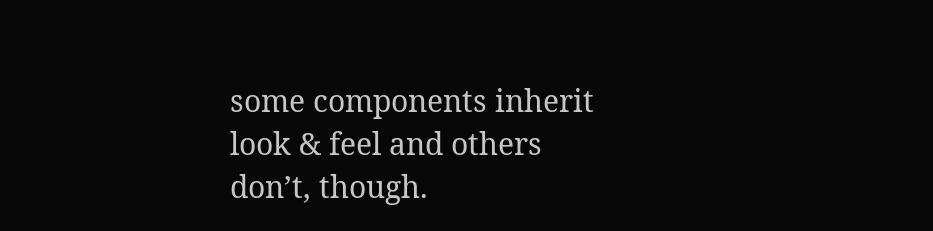some components inherit look & feel and others don’t, though.